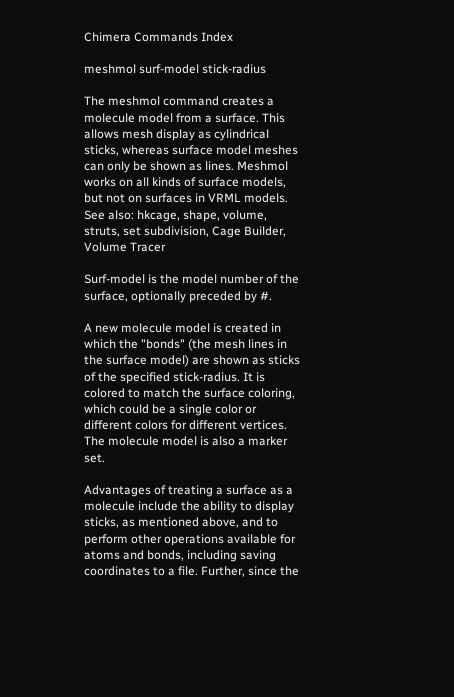Chimera Commands Index

meshmol surf-model stick-radius

The meshmol command creates a molecule model from a surface. This allows mesh display as cylindrical sticks, whereas surface model meshes can only be shown as lines. Meshmol works on all kinds of surface models, but not on surfaces in VRML models. See also: hkcage, shape, volume, struts, set subdivision, Cage Builder, Volume Tracer

Surf-model is the model number of the surface, optionally preceded by #.

A new molecule model is created in which the "bonds" (the mesh lines in the surface model) are shown as sticks of the specified stick-radius. It is colored to match the surface coloring, which could be a single color or different colors for different vertices. The molecule model is also a marker set.

Advantages of treating a surface as a molecule include the ability to display sticks, as mentioned above, and to perform other operations available for atoms and bonds, including saving coordinates to a file. Further, since the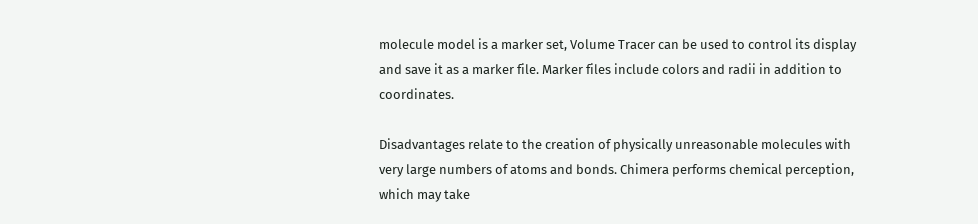molecule model is a marker set, Volume Tracer can be used to control its display and save it as a marker file. Marker files include colors and radii in addition to coordinates.

Disadvantages relate to the creation of physically unreasonable molecules with very large numbers of atoms and bonds. Chimera performs chemical perception, which may take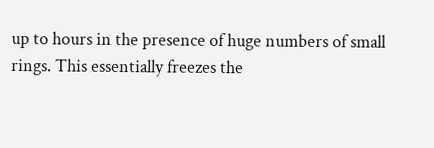up to hours in the presence of huge numbers of small rings. This essentially freezes the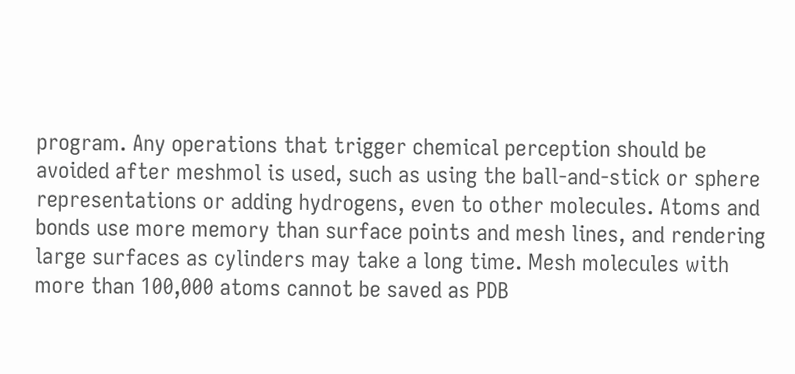program. Any operations that trigger chemical perception should be avoided after meshmol is used, such as using the ball-and-stick or sphere representations or adding hydrogens, even to other molecules. Atoms and bonds use more memory than surface points and mesh lines, and rendering large surfaces as cylinders may take a long time. Mesh molecules with more than 100,000 atoms cannot be saved as PDB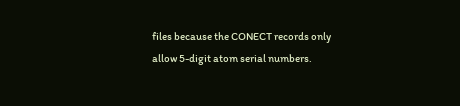files because the CONECT records only allow 5-digit atom serial numbers.